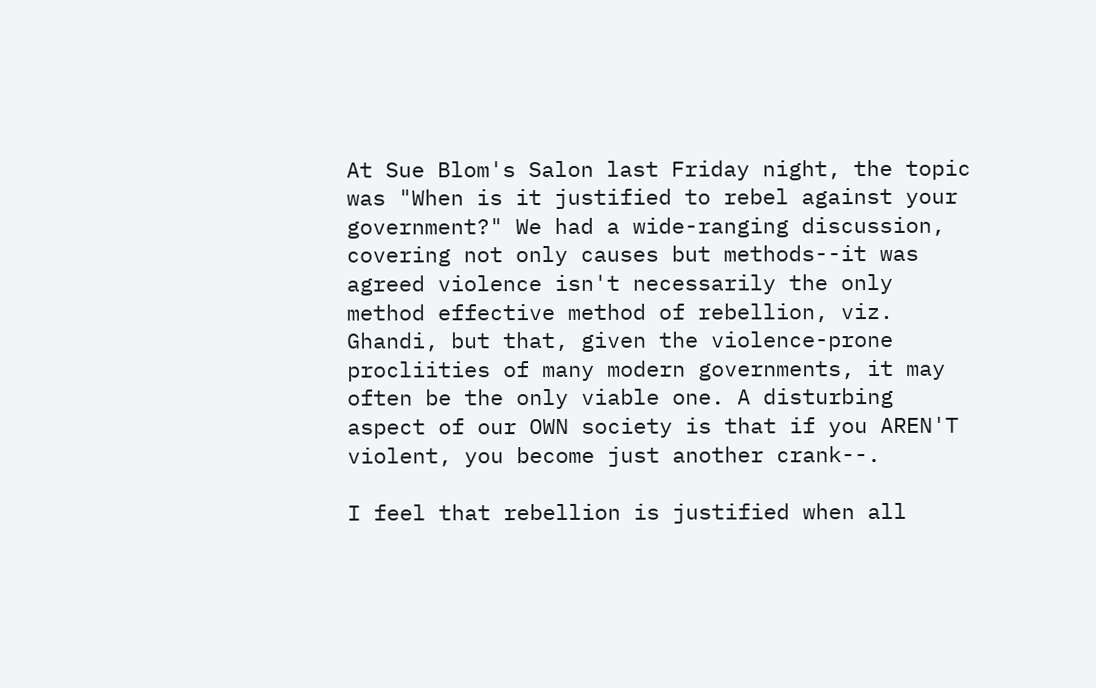At Sue Blom's Salon last Friday night, the topic was "When is it justified to rebel against your government?" We had a wide-ranging discussion, covering not only causes but methods--it was agreed violence isn't necessarily the only method effective method of rebellion, viz. Ghandi, but that, given the violence-prone procliities of many modern governments, it may often be the only viable one. A disturbing aspect of our OWN society is that if you AREN'T violent, you become just another crank--.

I feel that rebellion is justified when all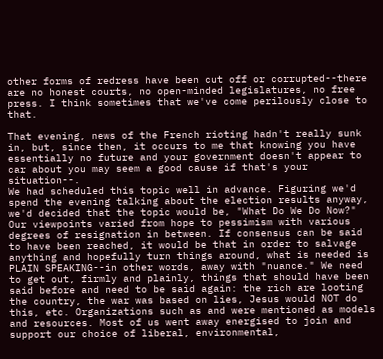other forms of redress have been cut off or corrupted--there are no honest courts, no open-minded legislatures, no free press. I think sometimes that we've come perilously close to that.

That evening, news of the French rioting hadn't really sunk in, but, since then, it occurs to me that knowing you have essentially no future and your government doesn't appear to car about you may seem a good cause if that's your situation--.
We had scheduled this topic well in advance. Figuring we'd spend the evening talking about the election results anyway, we'd decided that the topic would be, "What Do We Do Now?" Our viewpoints varied from hope to pessimism with various degrees of resignation in between. If consensus can be said to have been reached, it would be that in order to salvage anything and hopefully turn things around, what is needed is PLAIN SPEAKING--in other words, away with "nuance." We need to get out, firmly and plainly, things that should have been said before and need to be said again: the rich are looting the country, the war was based on lies, Jesus would NOT do this, etc. Organizations such as and were mentioned as models and resources. Most of us went away energised to join and support our choice of liberal, environmental,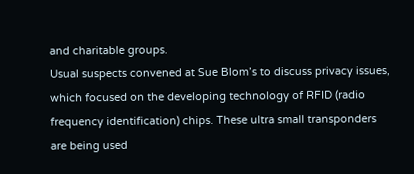and charitable groups.
Usual suspects convened at Sue Blom’s to discuss privacy issues, which focused on the developing technology of RFID (radio frequency identification) chips. These ultra small transponders are being used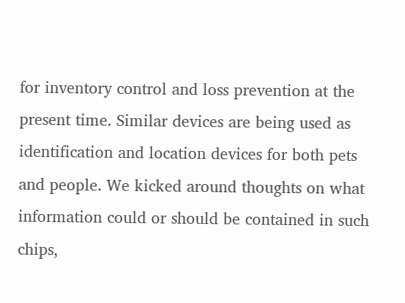for inventory control and loss prevention at the present time. Similar devices are being used as identification and location devices for both pets and people. We kicked around thoughts on what information could or should be contained in such chips,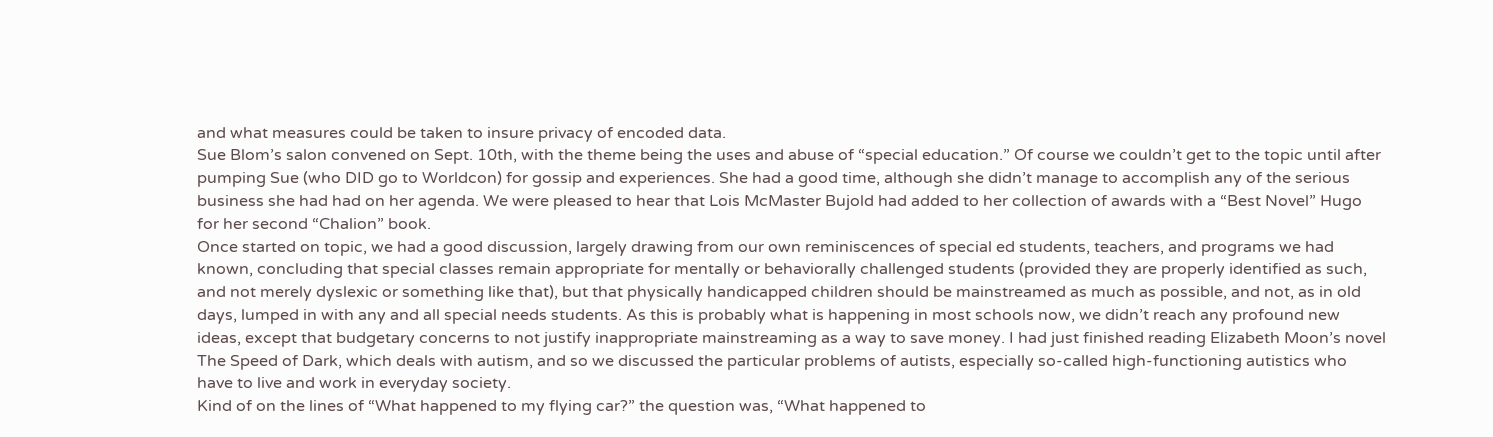and what measures could be taken to insure privacy of encoded data.
Sue Blom’s salon convened on Sept. 10th, with the theme being the uses and abuse of “special education.” Of course we couldn’t get to the topic until after pumping Sue (who DID go to Worldcon) for gossip and experiences. She had a good time, although she didn’t manage to accomplish any of the serious business she had had on her agenda. We were pleased to hear that Lois McMaster Bujold had added to her collection of awards with a “Best Novel” Hugo for her second “Chalion” book.
Once started on topic, we had a good discussion, largely drawing from our own reminiscences of special ed students, teachers, and programs we had known, concluding that special classes remain appropriate for mentally or behaviorally challenged students (provided they are properly identified as such, and not merely dyslexic or something like that), but that physically handicapped children should be mainstreamed as much as possible, and not, as in old days, lumped in with any and all special needs students. As this is probably what is happening in most schools now, we didn’t reach any profound new ideas, except that budgetary concerns to not justify inappropriate mainstreaming as a way to save money. I had just finished reading Elizabeth Moon’s novel The Speed of Dark, which deals with autism, and so we discussed the particular problems of autists, especially so-called high-functioning autistics who have to live and work in everyday society.
Kind of on the lines of “What happened to my flying car?” the question was, “What happened to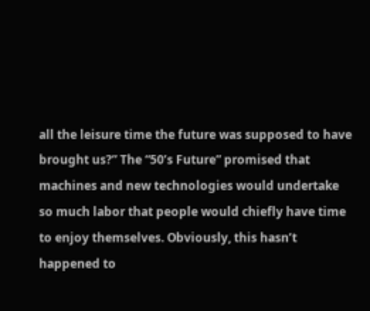all the leisure time the future was supposed to have brought us?” The “50’s Future” promised that machines and new technologies would undertake so much labor that people would chiefly have time to enjoy themselves. Obviously, this hasn’t happened to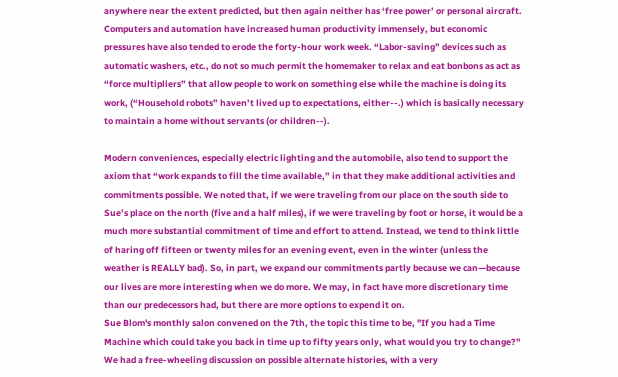anywhere near the extent predicted, but then again neither has ‘free power’ or personal aircraft. Computers and automation have increased human productivity immensely, but economic pressures have also tended to erode the forty-hour work week. “Labor-saving” devices such as automatic washers, etc., do not so much permit the homemaker to relax and eat bonbons as act as “force multipliers” that allow people to work on something else while the machine is doing its work, (“Household robots” haven’t lived up to expectations, either--.) which is basically necessary to maintain a home without servants (or children--).

Modern conveniences, especially electric lighting and the automobile, also tend to support the axiom that “work expands to fill the time available,” in that they make additional activities and commitments possible. We noted that, if we were traveling from our place on the south side to Sue’s place on the north (five and a half miles), if we were traveling by foot or horse, it would be a much more substantial commitment of time and effort to attend. Instead, we tend to think little of haring off fifteen or twenty miles for an evening event, even in the winter (unless the weather is REALLY bad). So, in part, we expand our commitments partly because we can—because our lives are more interesting when we do more. We may, in fact have more discretionary time than our predecessors had, but there are more options to expend it on.
Sue Blom's monthly salon convened on the 7th, the topic this time to be, "If you had a Time Machine which could take you back in time up to fifty years only, what would you try to change?" We had a free-wheeling discussion on possible alternate histories, with a very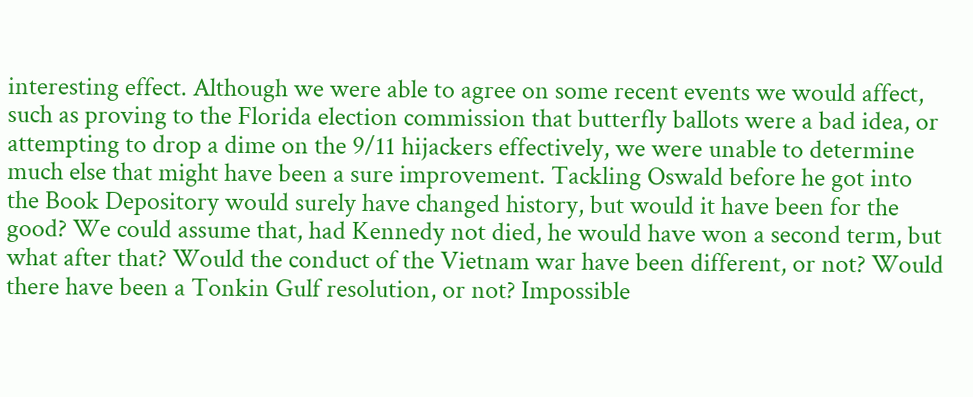interesting effect. Although we were able to agree on some recent events we would affect, such as proving to the Florida election commission that butterfly ballots were a bad idea, or attempting to drop a dime on the 9/11 hijackers effectively, we were unable to determine much else that might have been a sure improvement. Tackling Oswald before he got into the Book Depository would surely have changed history, but would it have been for the good? We could assume that, had Kennedy not died, he would have won a second term, but what after that? Would the conduct of the Vietnam war have been different, or not? Would there have been a Tonkin Gulf resolution, or not? Impossible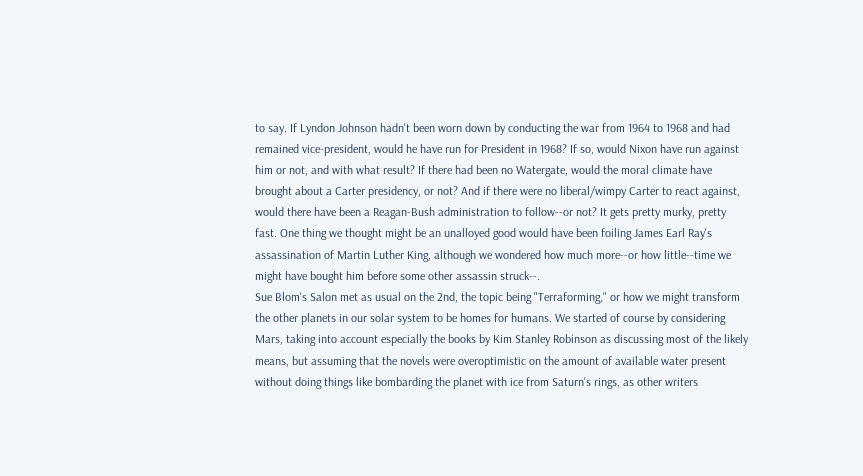to say. If Lyndon Johnson hadn't been worn down by conducting the war from 1964 to 1968 and had remained vice-president, would he have run for President in 1968? If so, would Nixon have run against him or not, and with what result? If there had been no Watergate, would the moral climate have brought about a Carter presidency, or not? And if there were no liberal/wimpy Carter to react against, would there have been a Reagan-Bush administration to follow--or not? It gets pretty murky, pretty fast. One thing we thought might be an unalloyed good would have been foiling James Earl Ray's assassination of Martin Luther King, although we wondered how much more--or how little--time we might have bought him before some other assassin struck--.
Sue Blom's Salon met as usual on the 2nd, the topic being "Terraforming," or how we might transform the other planets in our solar system to be homes for humans. We started of course by considering Mars, taking into account especially the books by Kim Stanley Robinson as discussing most of the likely means, but assuming that the novels were overoptimistic on the amount of available water present without doing things like bombarding the planet with ice from Saturn's rings, as other writers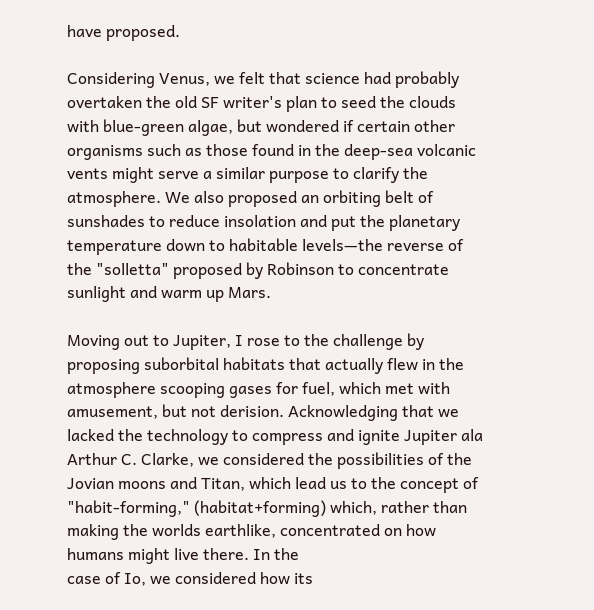have proposed.

Considering Venus, we felt that science had probably overtaken the old SF writer's plan to seed the clouds with blue-green algae, but wondered if certain other organisms such as those found in the deep-sea volcanic vents might serve a similar purpose to clarify the atmosphere. We also proposed an orbiting belt of sunshades to reduce insolation and put the planetary temperature down to habitable levels—the reverse of the "solletta" proposed by Robinson to concentrate sunlight and warm up Mars.

Moving out to Jupiter, I rose to the challenge by proposing suborbital habitats that actually flew in the atmosphere scooping gases for fuel, which met with amusement, but not derision. Acknowledging that we lacked the technology to compress and ignite Jupiter ala Arthur C. Clarke, we considered the possibilities of the Jovian moons and Titan, which lead us to the concept of "habit-forming," (habitat+forming) which, rather than making the worlds earthlike, concentrated on how humans might live there. In the
case of Io, we considered how its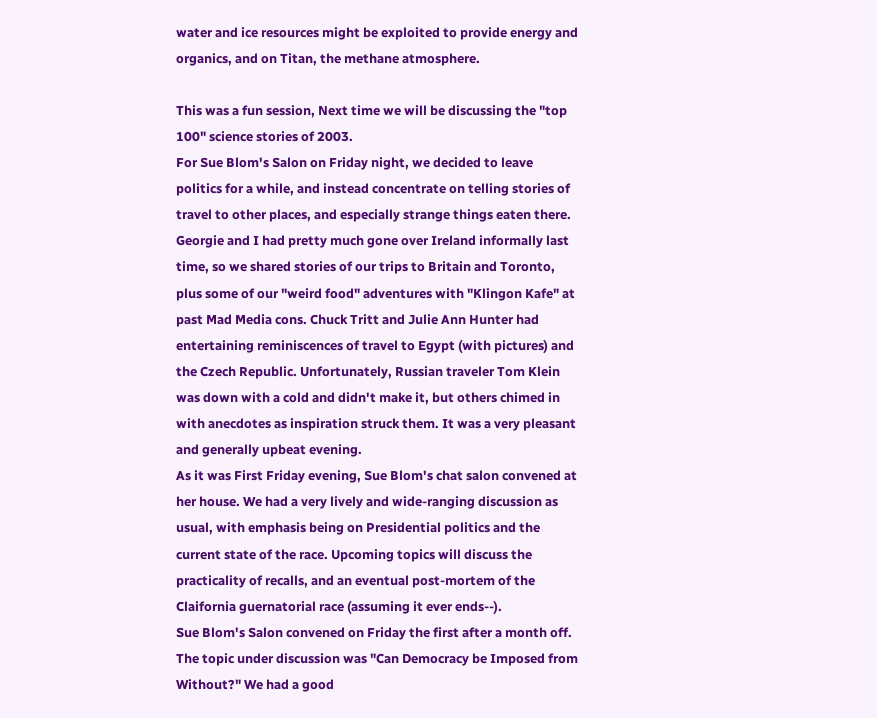water and ice resources might be exploited to provide energy and organics, and on Titan, the methane atmosphere.

This was a fun session, Next time we will be discussing the "top 100" science stories of 2003.
For Sue Blom's Salon on Friday night, we decided to leave politics for a while, and instead concentrate on telling stories of travel to other places, and especially strange things eaten there. Georgie and I had pretty much gone over Ireland informally last time, so we shared stories of our trips to Britain and Toronto, plus some of our "weird food" adventures with "Klingon Kafe" at past Mad Media cons. Chuck Tritt and Julie Ann Hunter had entertaining reminiscences of travel to Egypt (with pictures) and the Czech Republic. Unfortunately, Russian traveler Tom Klein was down with a cold and didn't make it, but others chimed in with anecdotes as inspiration struck them. It was a very pleasant and generally upbeat evening.
As it was First Friday evening, Sue Blom's chat salon convened at her house. We had a very lively and wide-ranging discussion as usual, with emphasis being on Presidential politics and the current state of the race. Upcoming topics will discuss the practicality of recalls, and an eventual post-mortem of the Claifornia guernatorial race (assuming it ever ends--).
Sue Blom's Salon convened on Friday the first after a month off. The topic under discussion was "Can Democracy be Imposed from Without?" We had a good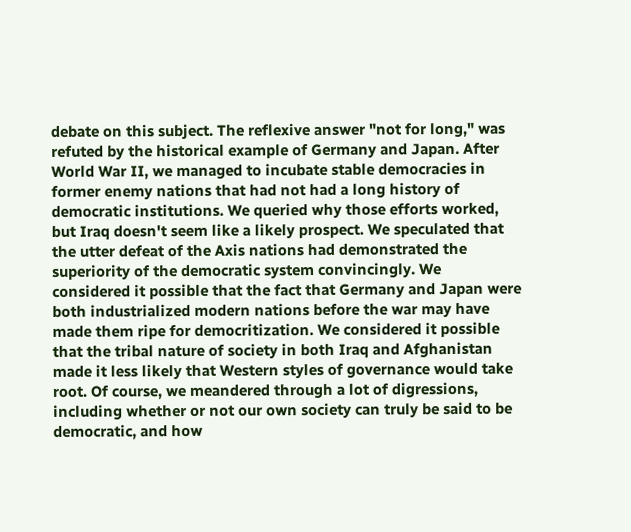debate on this subject. The reflexive answer "not for long," was refuted by the historical example of Germany and Japan. After World War II, we managed to incubate stable democracies in former enemy nations that had not had a long history of democratic institutions. We queried why those efforts worked, but Iraq doesn't seem like a likely prospect. We speculated that the utter defeat of the Axis nations had demonstrated the superiority of the democratic system convincingly. We considered it possible that the fact that Germany and Japan were both industrialized modern nations before the war may have made them ripe for democritization. We considered it possible that the tribal nature of society in both Iraq and Afghanistan made it less likely that Western styles of governance would take root. Of course, we meandered through a lot of digressions, including whether or not our own society can truly be said to be democratic, and how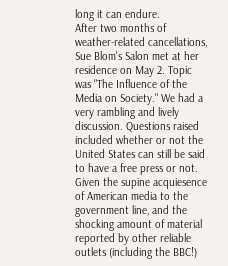long it can endure.
After two months of weather-related cancellations, Sue Blom's Salon met at her residence on May 2. Topic was "The Influence of the Media on Society." We had a very rambling and lively discussion. Questions raised included whether or not the United States can still be said to have a free press or not. Given the supine acquiesence of American media to the government line, and the shocking amount of material reported by other reliable outlets (including the BBC!)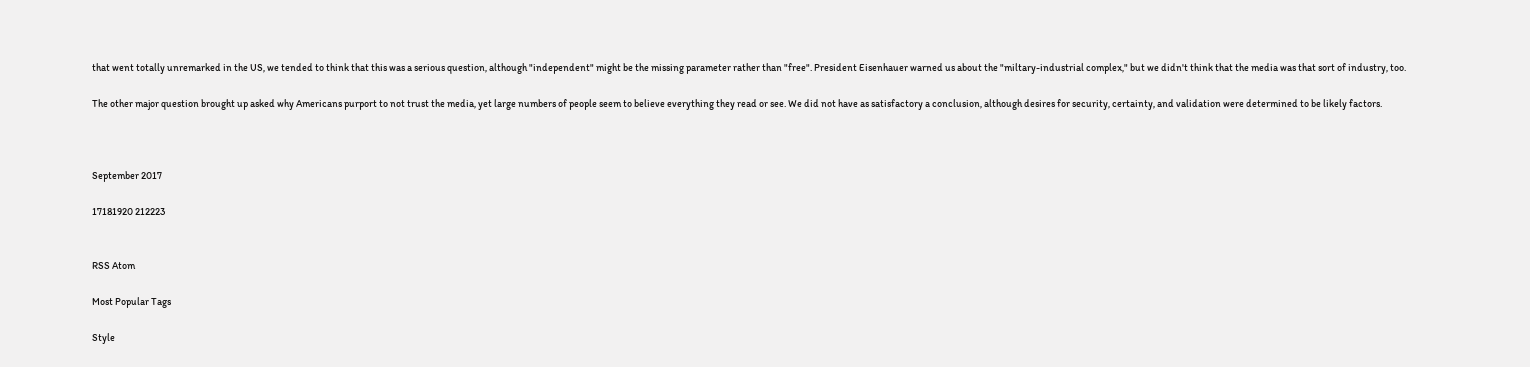that went totally unremarked in the US, we tended to think that this was a serious question, although "independent" might be the missing parameter rather than "free". President Eisenhauer warned us about the "miltary-industrial complex," but we didn't think that the media was that sort of industry, too.

The other major question brought up asked why Americans purport to not trust the media, yet large numbers of people seem to believe everything they read or see. We did not have as satisfactory a conclusion, although desires for security, certainty, and validation were determined to be likely factors.



September 2017

17181920 212223


RSS Atom

Most Popular Tags

Style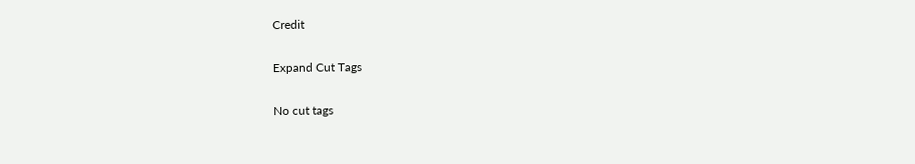Credit

Expand Cut Tags

No cut tags